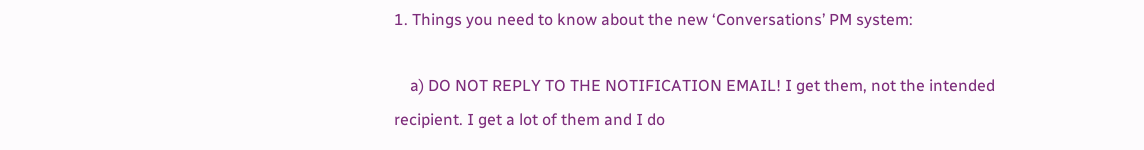1. Things you need to know about the new ‘Conversations’ PM system:

    a) DO NOT REPLY TO THE NOTIFICATION EMAIL! I get them, not the intended recipient. I get a lot of them and I do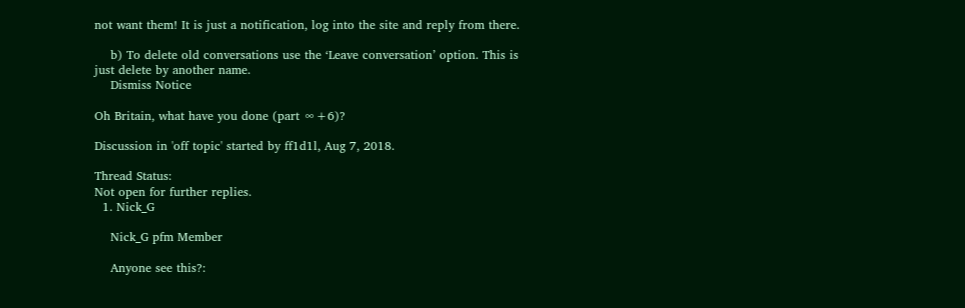not want them! It is just a notification, log into the site and reply from there.

    b) To delete old conversations use the ‘Leave conversation’ option. This is just delete by another name.
    Dismiss Notice

Oh Britain, what have you done (part ∞+6)?

Discussion in 'off topic' started by ff1d1l, Aug 7, 2018.

Thread Status:
Not open for further replies.
  1. Nick_G

    Nick_G pfm Member

    Anyone see this?: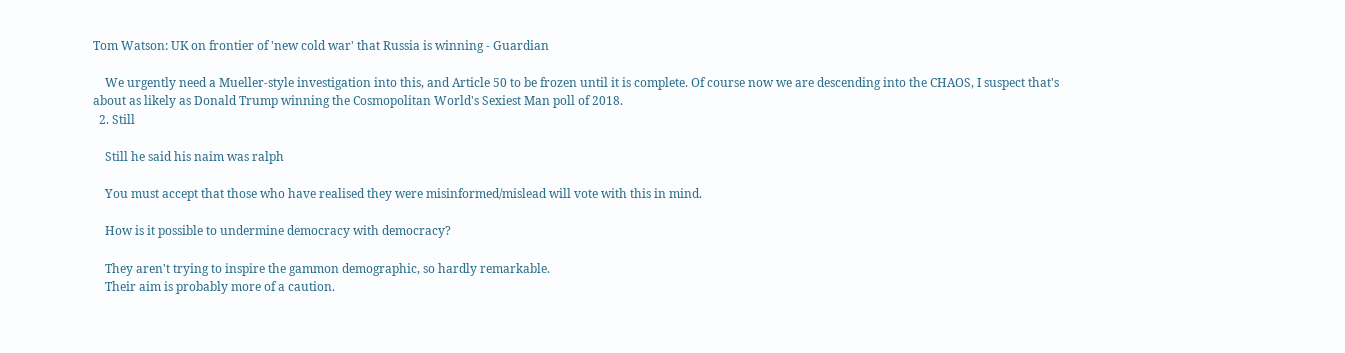Tom Watson: UK on frontier of 'new cold war' that Russia is winning - Guardian

    We urgently need a Mueller-style investigation into this, and Article 50 to be frozen until it is complete. Of course now we are descending into the CHAOS, I suspect that's about as likely as Donald Trump winning the Cosmopolitan World's Sexiest Man poll of 2018.
  2. Still

    Still he said his naim was ralph

    You must accept that those who have realised they were misinformed/mislead will vote with this in mind.

    How is it possible to undermine democracy with democracy?

    They aren't trying to inspire the gammon demographic, so hardly remarkable.
    Their aim is probably more of a caution.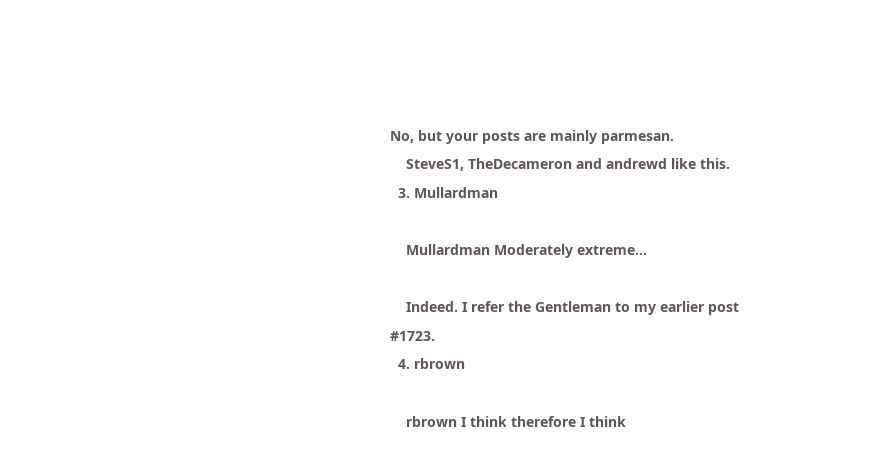No, but your posts are mainly parmesan.
    SteveS1, TheDecameron and andrewd like this.
  3. Mullardman

    Mullardman Moderately extreme...

    Indeed. I refer the Gentleman to my earlier post #1723.
  4. rbrown

    rbrown I think therefore I think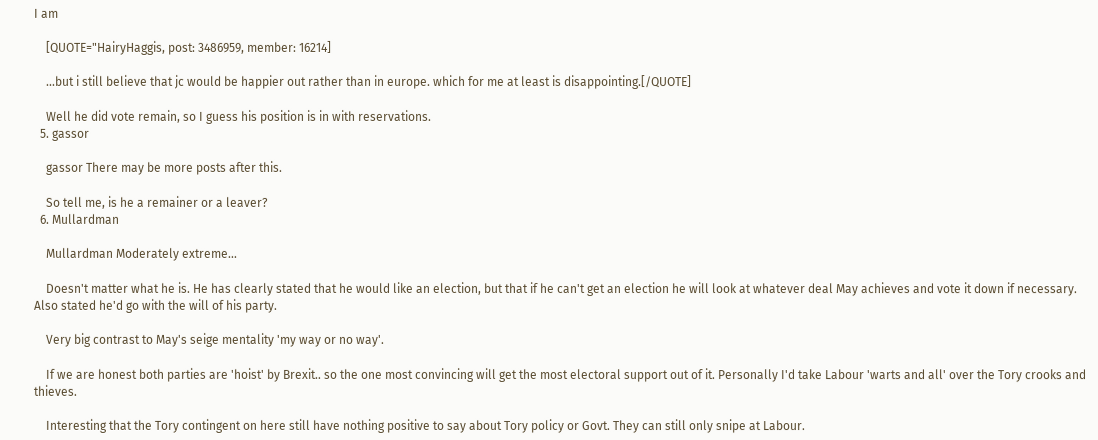I am

    [QUOTE="HairyHaggis, post: 3486959, member: 16214]

    ...but i still believe that jc would be happier out rather than in europe. which for me at least is disappointing.[/QUOTE]

    Well he did vote remain, so I guess his position is in with reservations.
  5. gassor

    gassor There may be more posts after this.

    So tell me, is he a remainer or a leaver?
  6. Mullardman

    Mullardman Moderately extreme...

    Doesn't matter what he is. He has clearly stated that he would like an election, but that if he can't get an election he will look at whatever deal May achieves and vote it down if necessary. Also stated he'd go with the will of his party.

    Very big contrast to May's seige mentality 'my way or no way'.

    If we are honest both parties are 'hoist' by Brexit.. so the one most convincing will get the most electoral support out of it. Personally I'd take Labour 'warts and all' over the Tory crooks and thieves.

    Interesting that the Tory contingent on here still have nothing positive to say about Tory policy or Govt. They can still only snipe at Labour.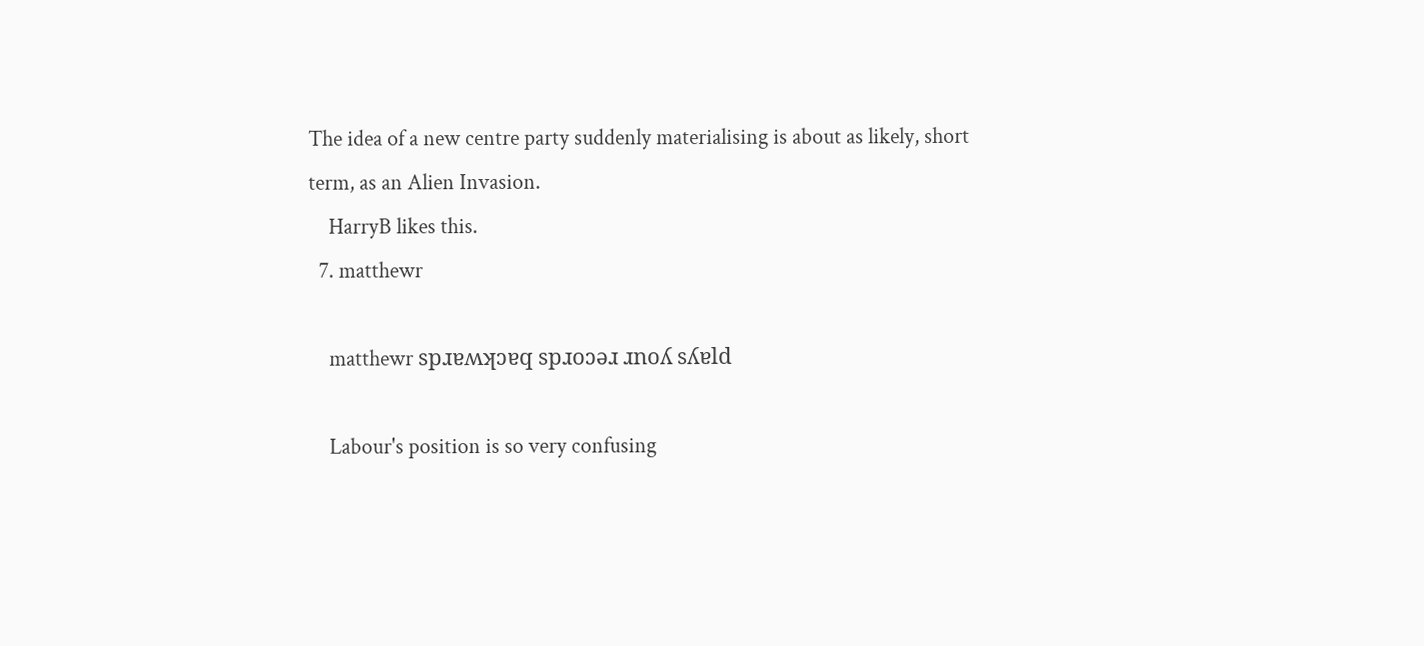The idea of a new centre party suddenly materialising is about as likely, short term, as an Alien Invasion.
    HarryB likes this.
  7. matthewr

    matthewr spɹɐʍʞɔɐq spɹoɔǝɹ ɹnoʎ sʎɐld

    Labour's position is so very confusing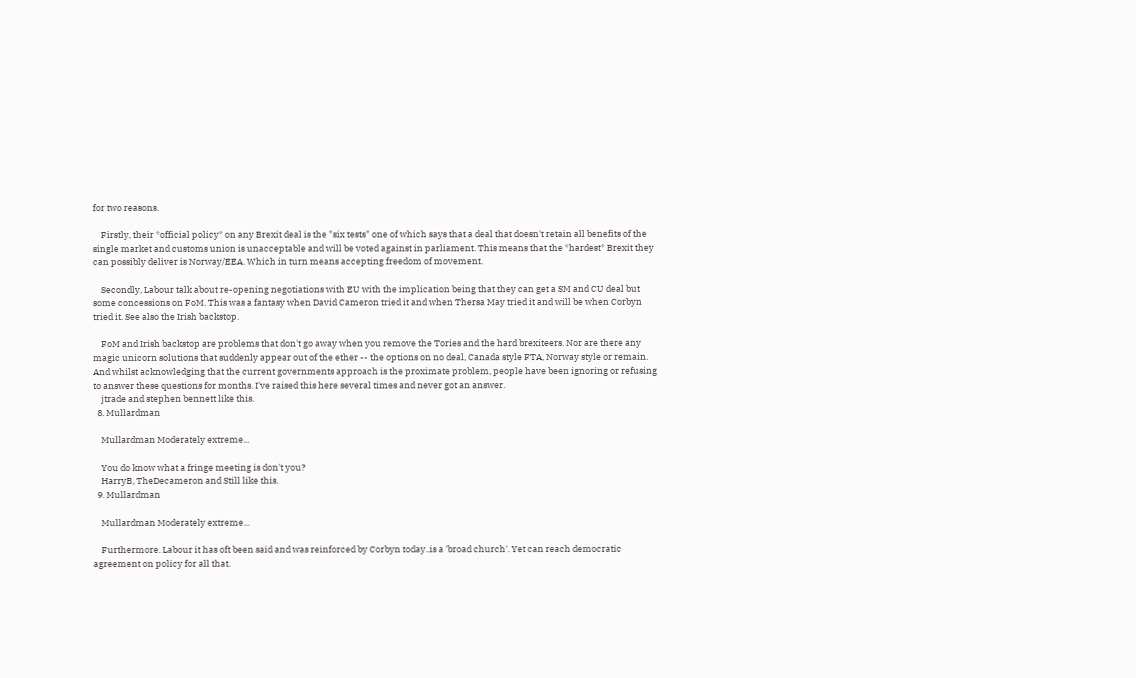for two reasons.

    Firstly, their *official policy* on any Brexit deal is the "six tests" one of which says that a deal that doesn't retain all benefits of the single market and customs union is unacceptable and will be voted against in parliament. This means that the *hardest* Brexit they can possibly deliver is Norway/EEA. Which in turn means accepting freedom of movement.

    Secondly, Labour talk about re-opening negotiations with EU with the implication being that they can get a SM and CU deal but some concessions on FoM. This was a fantasy when David Cameron tried it and when Thersa May tried it and will be when Corbyn tried it. See also the Irish backstop.

    FoM and Irish backstop are problems that don't go away when you remove the Tories and the hard brexiteers. Nor are there any magic unicorn solutions that suddenly appear out of the ether -- the options on no deal, Canada style FTA, Norway style or remain. And whilst acknowledging that the current governments approach is the proximate problem, people have been ignoring or refusing to answer these questions for months. I've raised this here several times and never got an answer.
    jtrade and stephen bennett like this.
  8. Mullardman

    Mullardman Moderately extreme...

    You do know what a fringe meeting is don't you?
    HarryB, TheDecameron and Still like this.
  9. Mullardman

    Mullardman Moderately extreme...

    Furthermore. Labour it has oft been said and was reinforced by Corbyn today..is a 'broad church'. Yet can reach democratic agreement on policy for all that.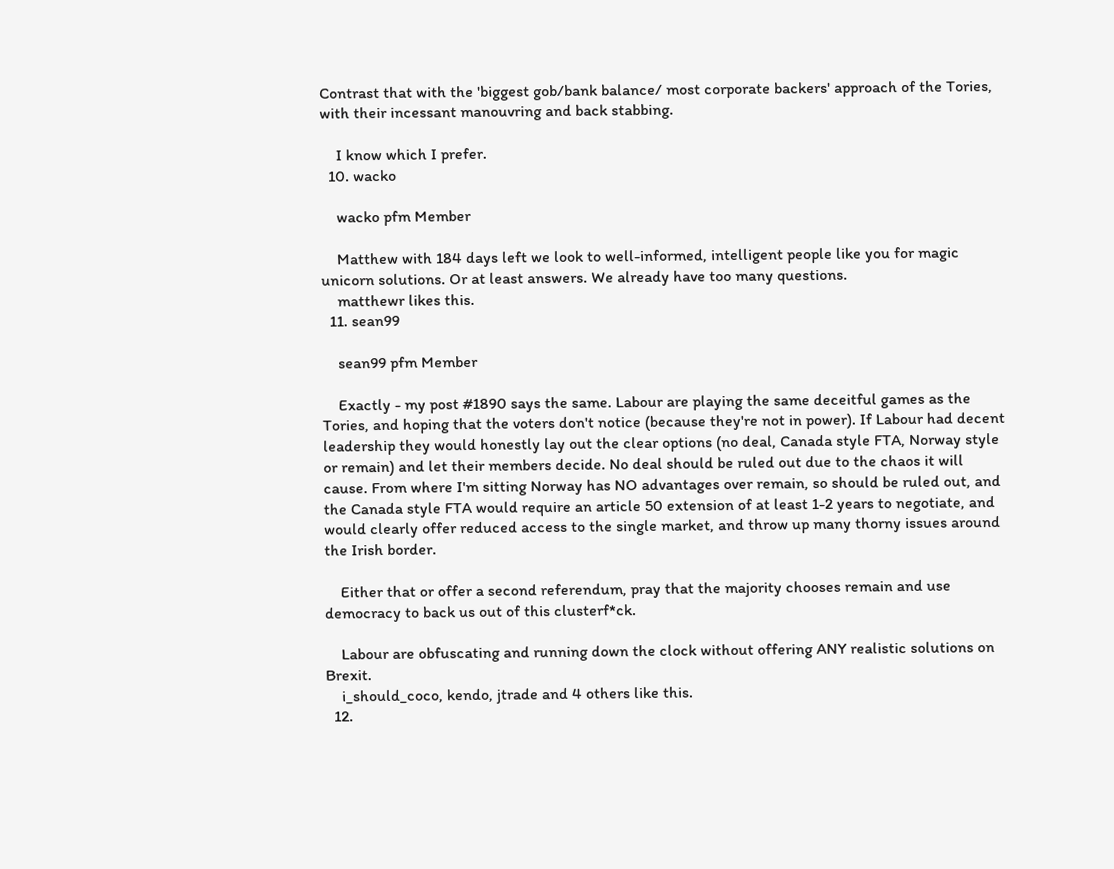Contrast that with the 'biggest gob/bank balance/ most corporate backers' approach of the Tories, with their incessant manouvring and back stabbing.

    I know which I prefer.
  10. wacko

    wacko pfm Member

    Matthew with 184 days left we look to well-informed, intelligent people like you for magic unicorn solutions. Or at least answers. We already have too many questions.
    matthewr likes this.
  11. sean99

    sean99 pfm Member

    Exactly - my post #1890 says the same. Labour are playing the same deceitful games as the Tories, and hoping that the voters don't notice (because they're not in power). If Labour had decent leadership they would honestly lay out the clear options (no deal, Canada style FTA, Norway style or remain) and let their members decide. No deal should be ruled out due to the chaos it will cause. From where I'm sitting Norway has NO advantages over remain, so should be ruled out, and the Canada style FTA would require an article 50 extension of at least 1-2 years to negotiate, and would clearly offer reduced access to the single market, and throw up many thorny issues around the Irish border.

    Either that or offer a second referendum, pray that the majority chooses remain and use democracy to back us out of this clusterf*ck.

    Labour are obfuscating and running down the clock without offering ANY realistic solutions on Brexit.
    i_should_coco, kendo, jtrade and 4 others like this.
  12.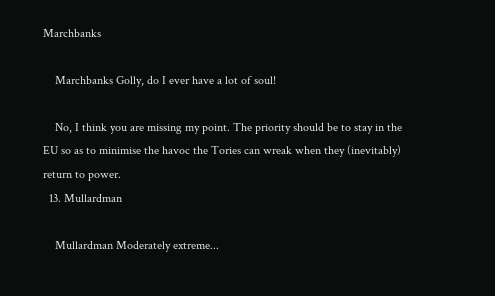Marchbanks

    Marchbanks Golly, do I ever have a lot of soul!

    No, I think you are missing my point. The priority should be to stay in the EU so as to minimise the havoc the Tories can wreak when they (inevitably) return to power.
  13. Mullardman

    Mullardman Moderately extreme...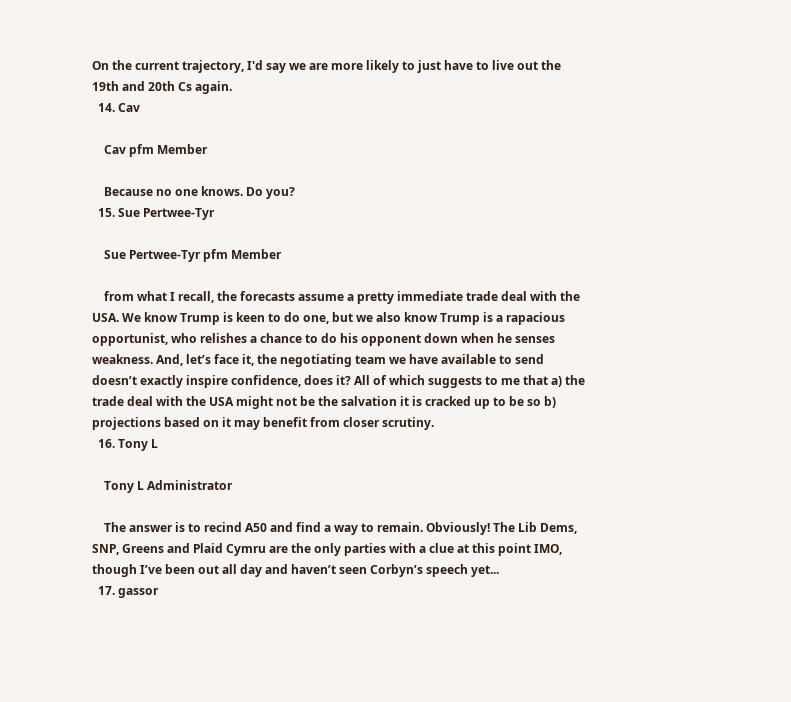On the current trajectory, I'd say we are more likely to just have to live out the 19th and 20th Cs again.
  14. Cav

    Cav pfm Member

    Because no one knows. Do you?
  15. Sue Pertwee-Tyr

    Sue Pertwee-Tyr pfm Member

    from what I recall, the forecasts assume a pretty immediate trade deal with the USA. We know Trump is keen to do one, but we also know Trump is a rapacious opportunist, who relishes a chance to do his opponent down when he senses weakness. And, let’s face it, the negotiating team we have available to send doesn’t exactly inspire confidence, does it? All of which suggests to me that a) the trade deal with the USA might not be the salvation it is cracked up to be so b) projections based on it may benefit from closer scrutiny.
  16. Tony L

    Tony L Administrator

    The answer is to recind A50 and find a way to remain. Obviously! The Lib Dems, SNP, Greens and Plaid Cymru are the only parties with a clue at this point IMO, though I’ve been out all day and haven’t seen Corbyn’s speech yet...
  17. gassor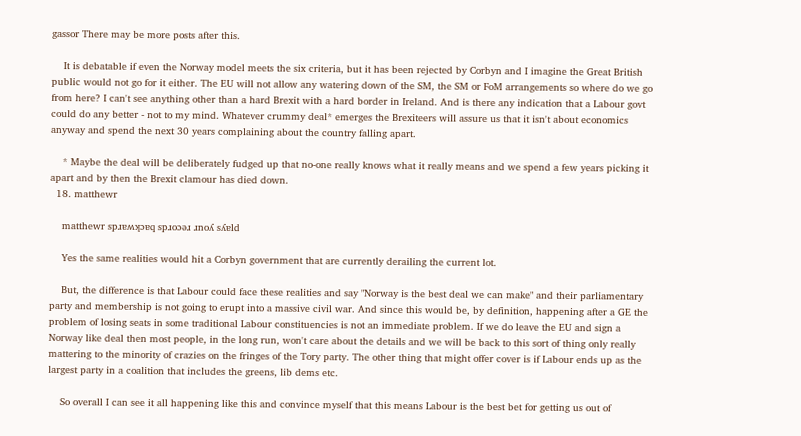gassor There may be more posts after this.

    It is debatable if even the Norway model meets the six criteria, but it has been rejected by Corbyn and I imagine the Great British public would not go for it either. The EU will not allow any watering down of the SM, the SM or FoM arrangements so where do we go from here? I can't see anything other than a hard Brexit with a hard border in Ireland. And is there any indication that a Labour govt could do any better - not to my mind. Whatever crummy deal* emerges the Brexiteers will assure us that it isn't about economics anyway and spend the next 30 years complaining about the country falling apart.

    * Maybe the deal will be deliberately fudged up that no-one really knows what it really means and we spend a few years picking it apart and by then the Brexit clamour has died down.
  18. matthewr

    matthewr spɹɐʍʞɔɐq spɹoɔǝɹ ɹnoʎ sʎɐld

    Yes the same realities would hit a Corbyn government that are currently derailing the current lot.

    But, the difference is that Labour could face these realities and say "Norway is the best deal we can make" and their parliamentary party and membership is not going to erupt into a massive civil war. And since this would be, by definition, happening after a GE the problem of losing seats in some traditional Labour constituencies is not an immediate problem. If we do leave the EU and sign a Norway like deal then most people, in the long run, won't care about the details and we will be back to this sort of thing only really mattering to the minority of crazies on the fringes of the Tory party. The other thing that might offer cover is if Labour ends up as the largest party in a coalition that includes the greens, lib dems etc.

    So overall I can see it all happening like this and convince myself that this means Labour is the best bet for getting us out of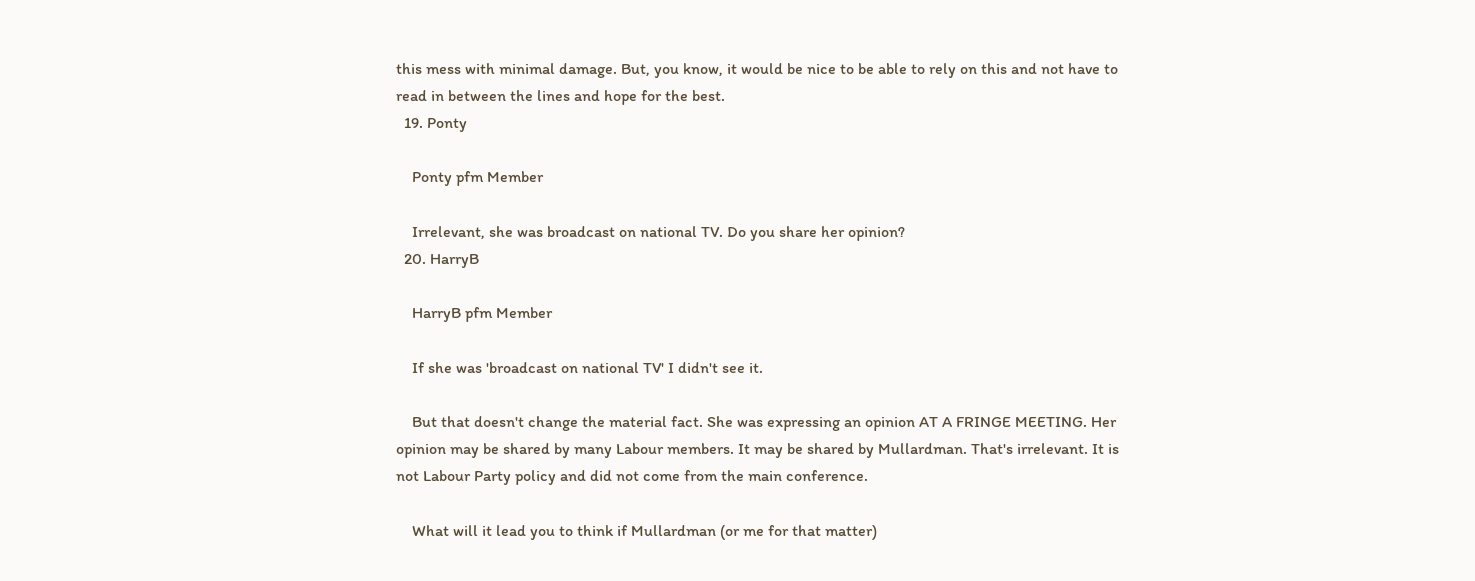this mess with minimal damage. But, you know, it would be nice to be able to rely on this and not have to read in between the lines and hope for the best.
  19. Ponty

    Ponty pfm Member

    Irrelevant, she was broadcast on national TV. Do you share her opinion?
  20. HarryB

    HarryB pfm Member

    If she was 'broadcast on national TV' I didn't see it.

    But that doesn't change the material fact. She was expressing an opinion AT A FRINGE MEETING. Her opinion may be shared by many Labour members. It may be shared by Mullardman. That's irrelevant. It is not Labour Party policy and did not come from the main conference.

    What will it lead you to think if Mullardman (or me for that matter)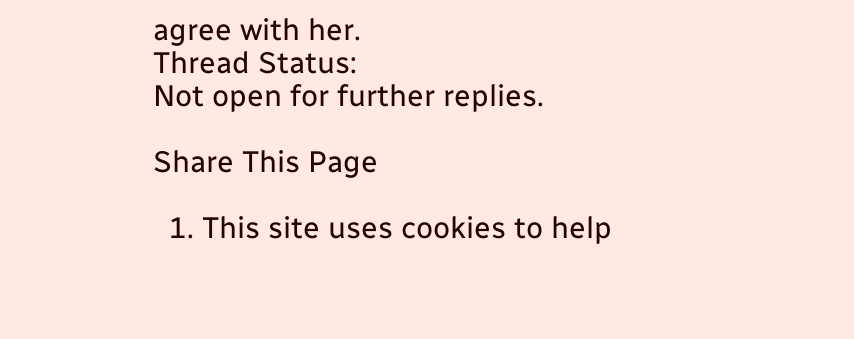agree with her.
Thread Status:
Not open for further replies.

Share This Page

  1. This site uses cookies to help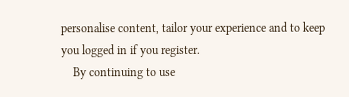personalise content, tailor your experience and to keep you logged in if you register.
    By continuing to use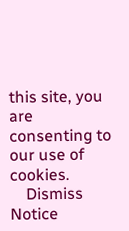this site, you are consenting to our use of cookies.
    Dismiss Notice